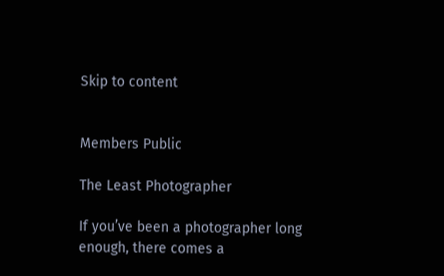Skip to content


Members Public

The Least Photographer

If you’ve been a photographer long enough, there comes a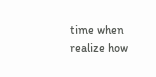time when realize how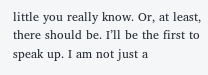little you really know. Or, at least, there should be. I’ll be the first to speak up. I am not just a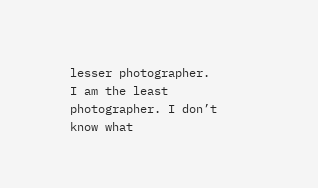lesser photographer. I am the least photographer. I don’t know what